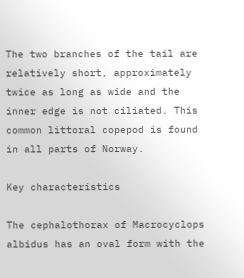The two branches of the tail are relatively short, approximately twice as long as wide and the inner edge is not ciliated. This common littoral copepod is found in all parts of Norway.

Key characteristics

The cephalothorax of Macrocyclops albidus has an oval form with the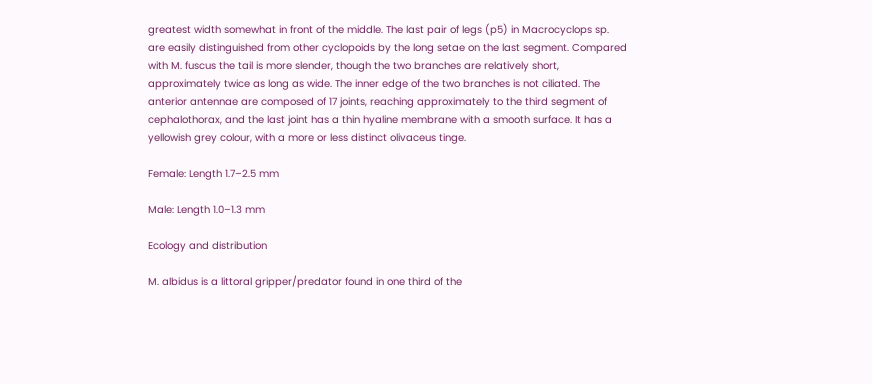greatest width somewhat in front of the middle. The last pair of legs (p5) in Macrocyclops sp. are easily distinguished from other cyclopoids by the long setae on the last segment. Compared with M. fuscus the tail is more slender, though the two branches are relatively short, approximately twice as long as wide. The inner edge of the two branches is not ciliated. The anterior antennae are composed of 17 joints, reaching approximately to the third segment of cephalothorax, and the last joint has a thin hyaline membrane with a smooth surface. It has a yellowish grey colour, with a more or less distinct olivaceus tinge.

Female: Length 1.7–2.5 mm

Male: Length 1.0–1.3 mm

Ecology and distribution

M. albidus is a littoral gripper/predator found in one third of the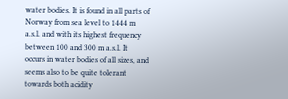water bodies. It is found in all parts of Norway from sea level to 1444 m a.s.l. and with its highest frequency between 100 and 300 m a.s.l. It occurs in water bodies of all sizes, and seems also to be quite tolerant towards both acidity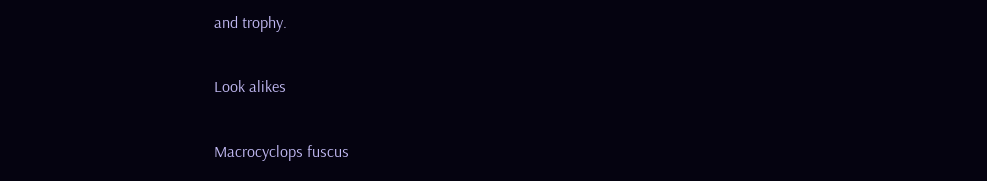and trophy.

Look alikes

Macrocyclops fuscus